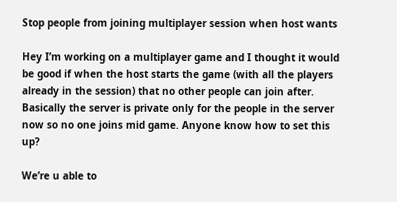Stop people from joining multiplayer session when host wants

Hey I’m working on a multiplayer game and I thought it would be good if when the host starts the game (with all the players already in the session) that no other people can join after. Basically the server is private only for the people in the server now so no one joins mid game. Anyone know how to set this up?

We’re u able to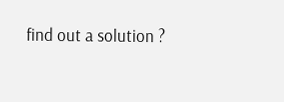find out a solution ?